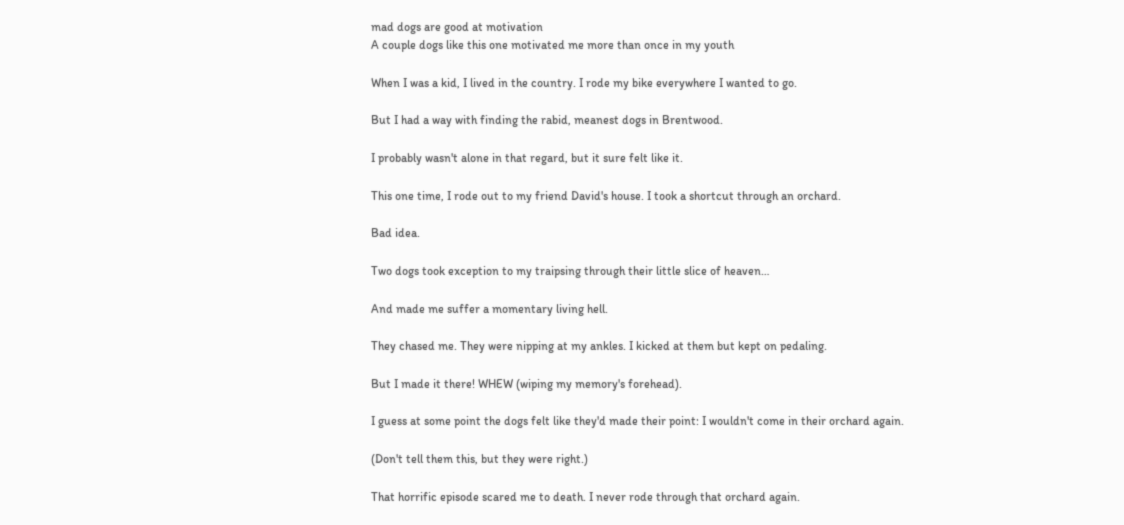mad dogs are good at motivation
A couple dogs like this one motivated me more than once in my youth

When I was a kid, I lived in the country. I rode my bike everywhere I wanted to go.

But I had a way with finding the rabid, meanest dogs in Brentwood.

I probably wasn't alone in that regard, but it sure felt like it.

This one time, I rode out to my friend David's house. I took a shortcut through an orchard.

Bad idea.

Two dogs took exception to my traipsing through their little slice of heaven…

And made me suffer a momentary living hell.

They chased me. They were nipping at my ankles. I kicked at them but kept on pedaling.

But I made it there! WHEW (wiping my memory's forehead).

I guess at some point the dogs felt like they'd made their point: I wouldn't come in their orchard again.

(Don't tell them this, but they were right.)

That horrific episode scared me to death. I never rode through that orchard again.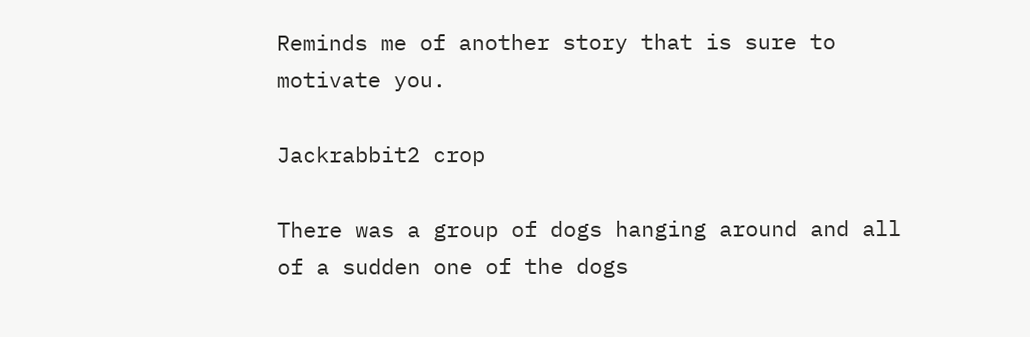Reminds me of another story that is sure to motivate you.

Jackrabbit2 crop

There was a group of dogs hanging around and all of a sudden one of the dogs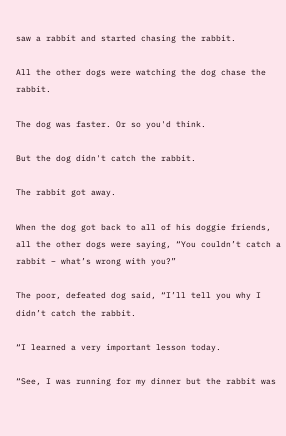saw a rabbit and started chasing the rabbit.

All the other dogs were watching the dog chase the rabbit.

The dog was faster. Or so you'd think.

But the dog didn't catch the rabbit.

The rabbit got away.

When the dog got back to all of his doggie friends, all the other dogs were saying, “You couldn’t catch a rabbit – what’s wrong with you?”

The poor, defeated dog said, “I’ll tell you why I didn’t catch the rabbit.

“I learned a very important lesson today.

“See, I was running for my dinner but the rabbit was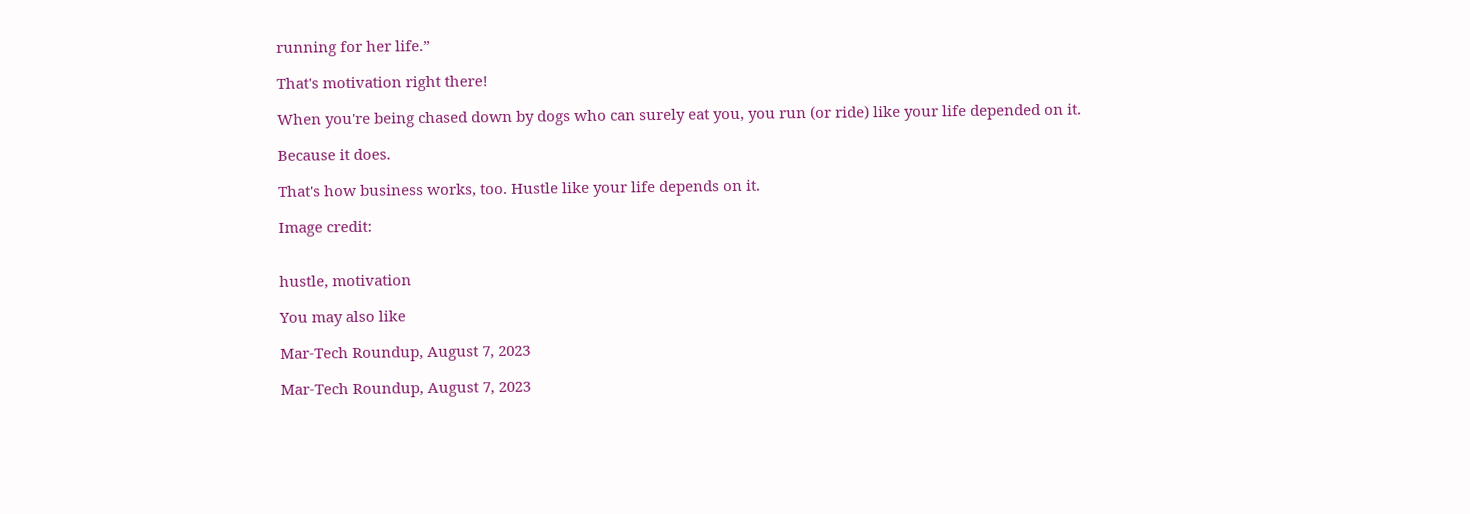running for her life.”

That's motivation right there!

When you're being chased down by dogs who can surely eat you, you run (or ride) like your life depended on it.

Because it does.

That's how business works, too. Hustle like your life depends on it.

Image credit:


hustle, motivation

You may also like

Mar-Tech Roundup, August 7, 2023

Mar-Tech Roundup, August 7, 2023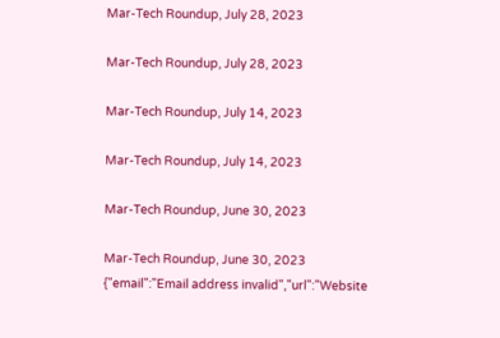Mar-Tech Roundup, July 28, 2023

Mar-Tech Roundup, July 28, 2023

Mar-Tech Roundup, July 14, 2023

Mar-Tech Roundup, July 14, 2023

Mar-Tech Roundup, June 30, 2023

Mar-Tech Roundup, June 30, 2023
{"email":"Email address invalid","url":"Website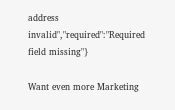address invalid","required":"Required field missing"}

Want even more Marketing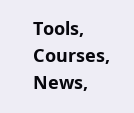Tools, Courses, News,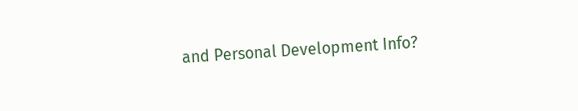and Personal Development Info?